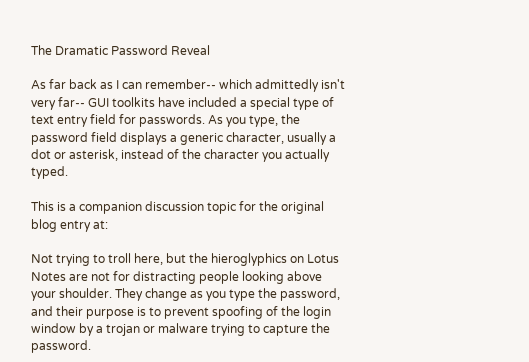The Dramatic Password Reveal

As far back as I can remember-- which admittedly isn't very far-- GUI toolkits have included a special type of text entry field for passwords. As you type, the password field displays a generic character, usually a dot or asterisk, instead of the character you actually typed.

This is a companion discussion topic for the original blog entry at:

Not trying to troll here, but the hieroglyphics on Lotus Notes are not for distracting people looking above your shoulder. They change as you type the password, and their purpose is to prevent spoofing of the login window by a trojan or malware trying to capture the password.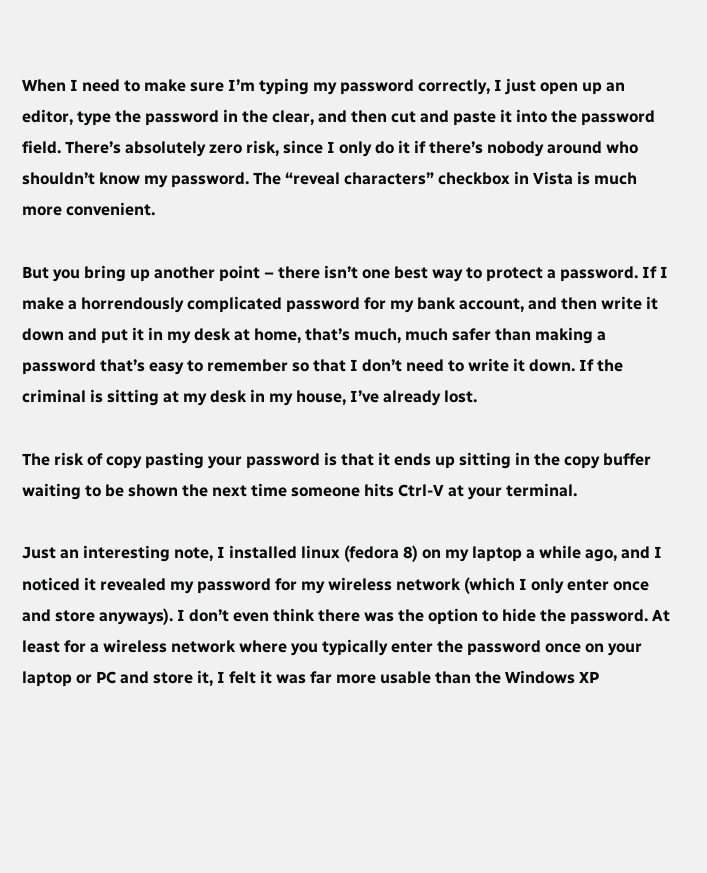When I need to make sure I’m typing my password correctly, I just open up an editor, type the password in the clear, and then cut and paste it into the password field. There’s absolutely zero risk, since I only do it if there’s nobody around who shouldn’t know my password. The “reveal characters” checkbox in Vista is much more convenient.

But you bring up another point – there isn’t one best way to protect a password. If I make a horrendously complicated password for my bank account, and then write it down and put it in my desk at home, that’s much, much safer than making a password that’s easy to remember so that I don’t need to write it down. If the criminal is sitting at my desk in my house, I’ve already lost.

The risk of copy pasting your password is that it ends up sitting in the copy buffer waiting to be shown the next time someone hits Ctrl-V at your terminal.

Just an interesting note, I installed linux (fedora 8) on my laptop a while ago, and I noticed it revealed my password for my wireless network (which I only enter once and store anyways). I don’t even think there was the option to hide the password. At least for a wireless network where you typically enter the password once on your laptop or PC and store it, I felt it was far more usable than the Windows XP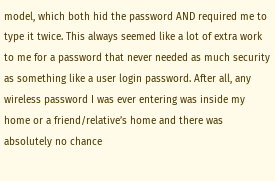model, which both hid the password AND required me to type it twice. This always seemed like a lot of extra work to me for a password that never needed as much security as something like a user login password. After all, any wireless password I was ever entering was inside my home or a friend/relative’s home and there was absolutely no chance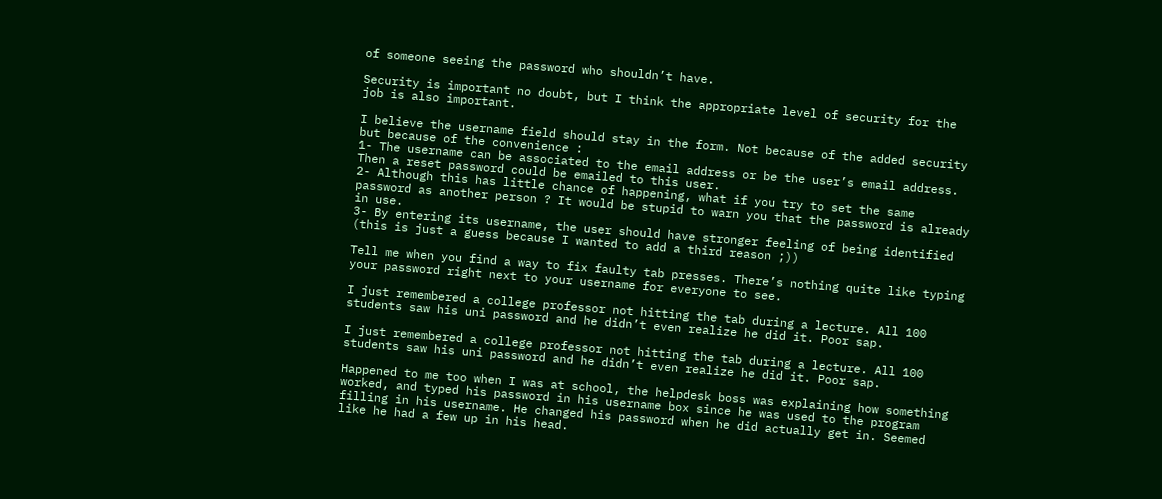of someone seeing the password who shouldn’t have.

Security is important no doubt, but I think the appropriate level of security for the job is also important.

I believe the username field should stay in the form. Not because of the added security but because of the convenience :
1- The username can be associated to the email address or be the user’s email address. Then a reset password could be emailed to this user.
2- Although this has little chance of happening, what if you try to set the same password as another person ? It would be stupid to warn you that the password is already in use.
3- By entering its username, the user should have stronger feeling of being identified (this is just a guess because I wanted to add a third reason ;))

Tell me when you find a way to fix faulty tab presses. There’s nothing quite like typing your password right next to your username for everyone to see.

I just remembered a college professor not hitting the tab during a lecture. All 100 students saw his uni password and he didn’t even realize he did it. Poor sap.

I just remembered a college professor not hitting the tab during a lecture. All 100 students saw his uni password and he didn’t even realize he did it. Poor sap.

Happened to me too when I was at school, the helpdesk boss was explaining how something worked, and typed his password in his username box since he was used to the program filling in his username. He changed his password when he did actually get in. Seemed like he had a few up in his head.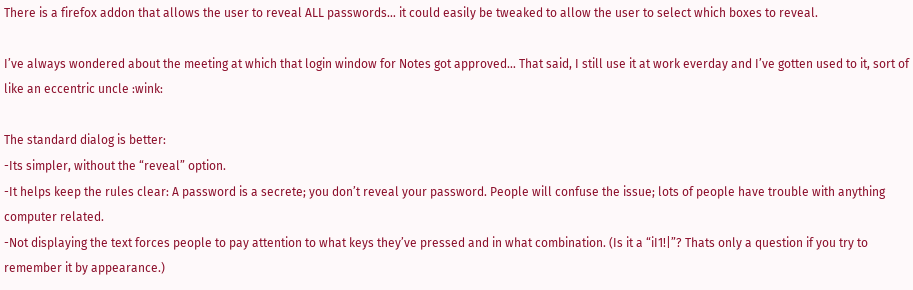There is a firefox addon that allows the user to reveal ALL passwords… it could easily be tweaked to allow the user to select which boxes to reveal.

I’ve always wondered about the meeting at which that login window for Notes got approved… That said, I still use it at work everday and I’ve gotten used to it, sort of like an eccentric uncle :wink:

The standard dialog is better:
-Its simpler, without the “reveal” option.
-It helps keep the rules clear: A password is a secrete; you don’t reveal your password. People will confuse the issue; lots of people have trouble with anything computer related.
-Not displaying the text forces people to pay attention to what keys they’ve pressed and in what combination. (Is it a “iI1!|”? Thats only a question if you try to remember it by appearance.)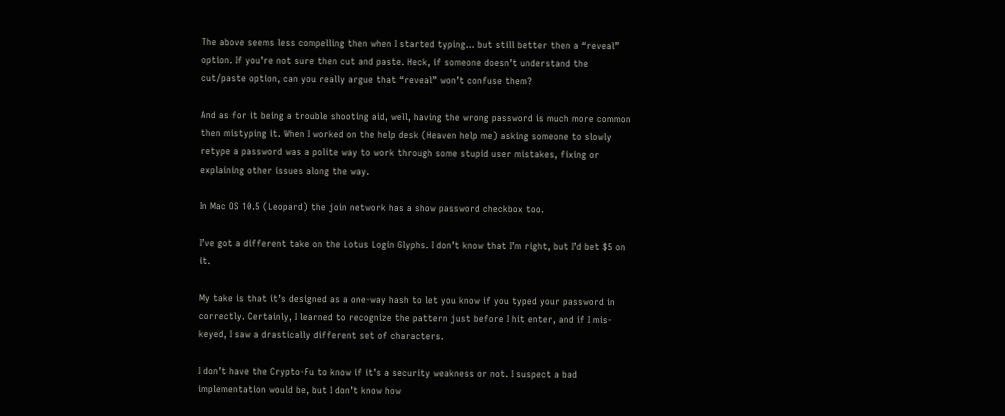The above seems less compelling then when I started typing… but still better then a “reveal” option. If you’re not sure then cut and paste. Heck, if someone doesn’t understand the cut/paste option, can you really argue that “reveal” won’t confuse them?

And as for it being a trouble shooting aid, well, having the wrong password is much more common then mistyping it. When I worked on the help desk (Heaven help me) asking someone to slowly retype a password was a polite way to work through some stupid user mistakes, fixing or explaining other issues along the way.

In Mac OS 10.5 (Leopard) the join network has a show password checkbox too.

I’ve got a different take on the Lotus Login Glyphs. I don’t know that I’m right, but I’d bet $5 on it.

My take is that it’s designed as a one-way hash to let you know if you typed your password in correctly. Certainly, I learned to recognize the pattern just before I hit enter, and if I mis-keyed, I saw a drastically different set of characters.

I don’t have the Crypto-Fu to know if it’s a security weakness or not. I suspect a bad implementation would be, but I don’t know how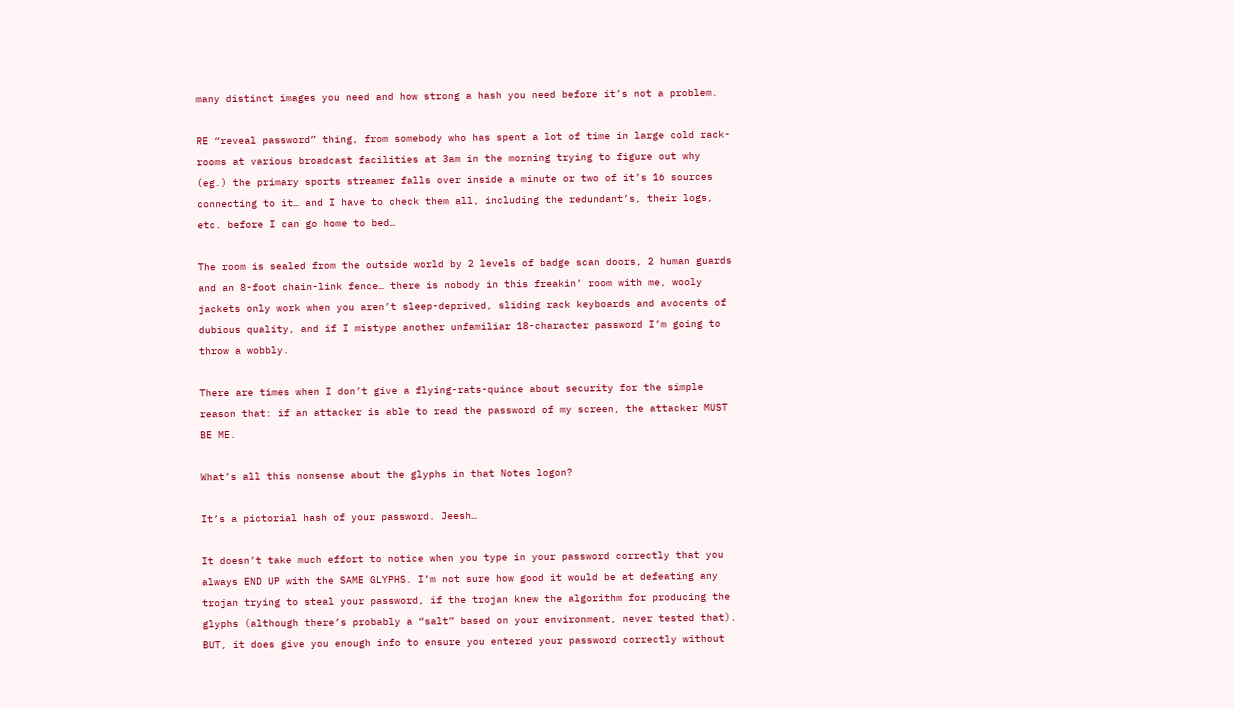many distinct images you need and how strong a hash you need before it’s not a problem.

RE “reveal password” thing, from somebody who has spent a lot of time in large cold rack-rooms at various broadcast facilities at 3am in the morning trying to figure out why (eg.) the primary sports streamer falls over inside a minute or two of it’s 16 sources connecting to it… and I have to check them all, including the redundant’s, their logs, etc. before I can go home to bed…

The room is sealed from the outside world by 2 levels of badge scan doors, 2 human guards and an 8-foot chain-link fence… there is nobody in this freakin’ room with me, wooly jackets only work when you aren’t sleep-deprived, sliding rack keyboards and avocents of dubious quality, and if I mistype another unfamiliar 18-character password I’m going to throw a wobbly.

There are times when I don’t give a flying-rats-quince about security for the simple reason that: if an attacker is able to read the password of my screen, the attacker MUST BE ME.

What’s all this nonsense about the glyphs in that Notes logon?

It’s a pictorial hash of your password. Jeesh…

It doesn’t take much effort to notice when you type in your password correctly that you always END UP with the SAME GLYPHS. I’m not sure how good it would be at defeating any trojan trying to steal your password, if the trojan knew the algorithm for producing the glyphs (although there’s probably a “salt” based on your environment, never tested that). BUT, it does give you enough info to ensure you entered your password correctly without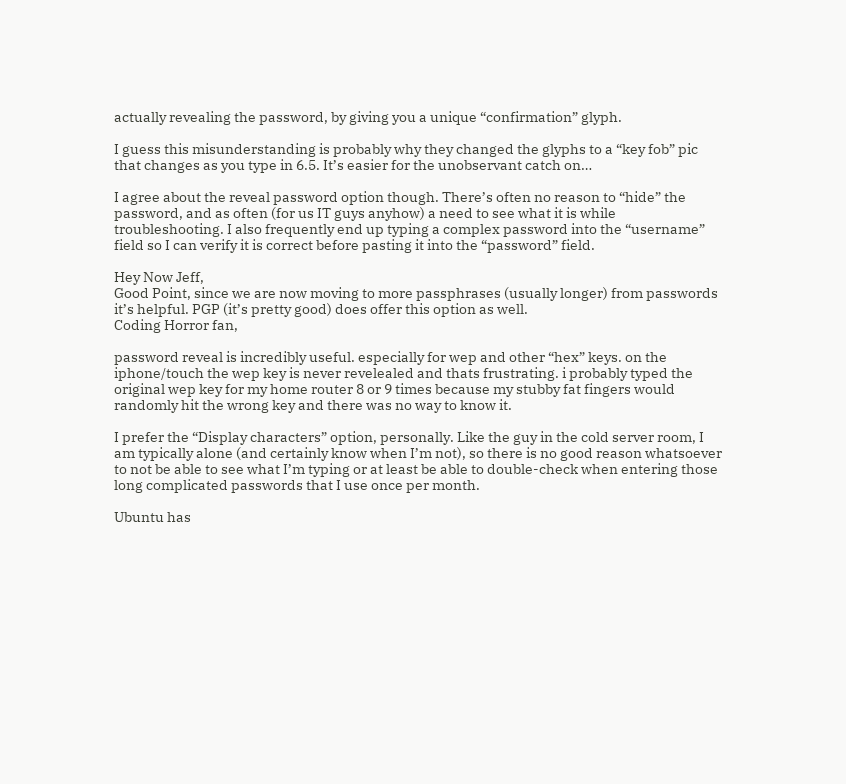actually revealing the password, by giving you a unique “confirmation” glyph.

I guess this misunderstanding is probably why they changed the glyphs to a “key fob” pic that changes as you type in 6.5. It’s easier for the unobservant catch on…

I agree about the reveal password option though. There’s often no reason to “hide” the password, and as often (for us IT guys anyhow) a need to see what it is while troubleshooting. I also frequently end up typing a complex password into the “username” field so I can verify it is correct before pasting it into the “password” field.

Hey Now Jeff,
Good Point, since we are now moving to more passphrases (usually longer) from passwords it’s helpful. PGP (it’s pretty good) does offer this option as well.
Coding Horror fan,

password reveal is incredibly useful. especially for wep and other “hex” keys. on the iphone/touch the wep key is never revelealed and thats frustrating. i probably typed the original wep key for my home router 8 or 9 times because my stubby fat fingers would randomly hit the wrong key and there was no way to know it.

I prefer the “Display characters” option, personally. Like the guy in the cold server room, I am typically alone (and certainly know when I’m not), so there is no good reason whatsoever to not be able to see what I’m typing or at least be able to double-check when entering those long complicated passwords that I use once per month.

Ubuntu has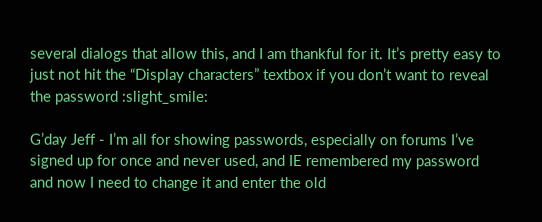several dialogs that allow this, and I am thankful for it. It’s pretty easy to just not hit the “Display characters” textbox if you don’t want to reveal the password :slight_smile:

G’day Jeff - I’m all for showing passwords, especially on forums I’ve signed up for once and never used, and IE remembered my password and now I need to change it and enter the old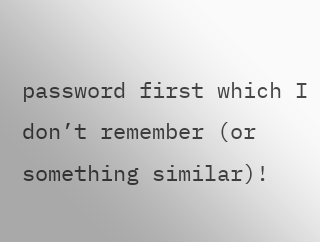password first which I don’t remember (or something similar)!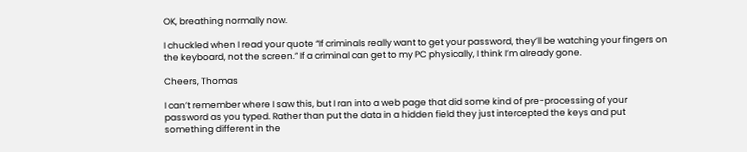OK, breathing normally now.

I chuckled when I read your quote “If criminals really want to get your password, they’ll be watching your fingers on the keyboard, not the screen.” If a criminal can get to my PC physically, I think I’m already gone.

Cheers, Thomas

I can’t remember where I saw this, but I ran into a web page that did some kind of pre-processing of your password as you typed. Rather than put the data in a hidden field they just intercepted the keys and put something different in the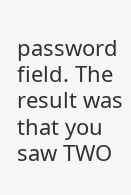password field. The result was that you saw TWO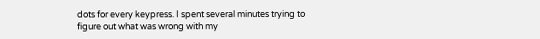dots for every keypress. I spent several minutes trying to figure out what was wrong with my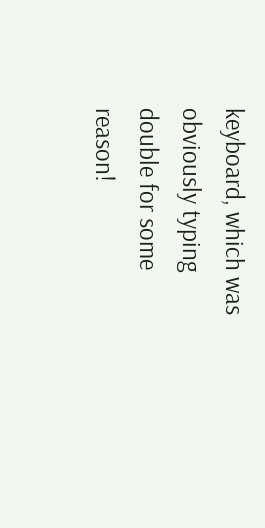keyboard, which was obviously typing double for some reason!